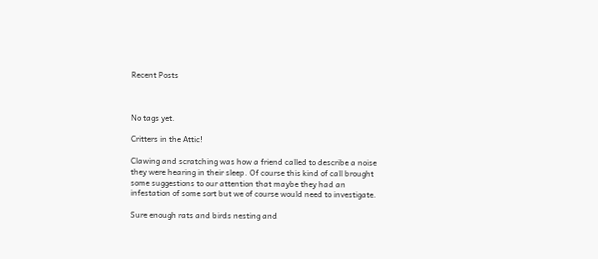Recent Posts



No tags yet.

Critters in the Attic!

Clawing and scratching was how a friend called to describe a noise they were hearing in their sleep. Of course this kind of call brought some suggestions to our attention that maybe they had an infestation of some sort but we of course would need to investigate.

Sure enough rats and birds nesting and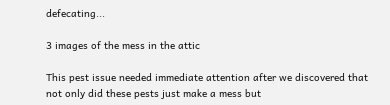defecating...

3 images of the mess in the attic

This pest issue needed immediate attention after we discovered that not only did these pests just make a mess but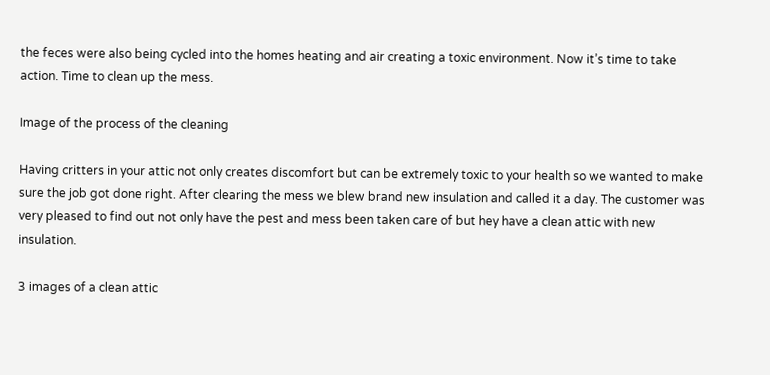the feces were also being cycled into the homes heating and air creating a toxic environment. Now it’s time to take action. Time to clean up the mess.

Image of the process of the cleaning

Having critters in your attic not only creates discomfort but can be extremely toxic to your health so we wanted to make sure the job got done right. After clearing the mess we blew brand new insulation and called it a day. The customer was very pleased to find out not only have the pest and mess been taken care of but hey have a clean attic with new insulation.

3 images of a clean attic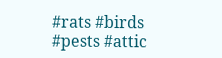#rats #birds #pests #attic